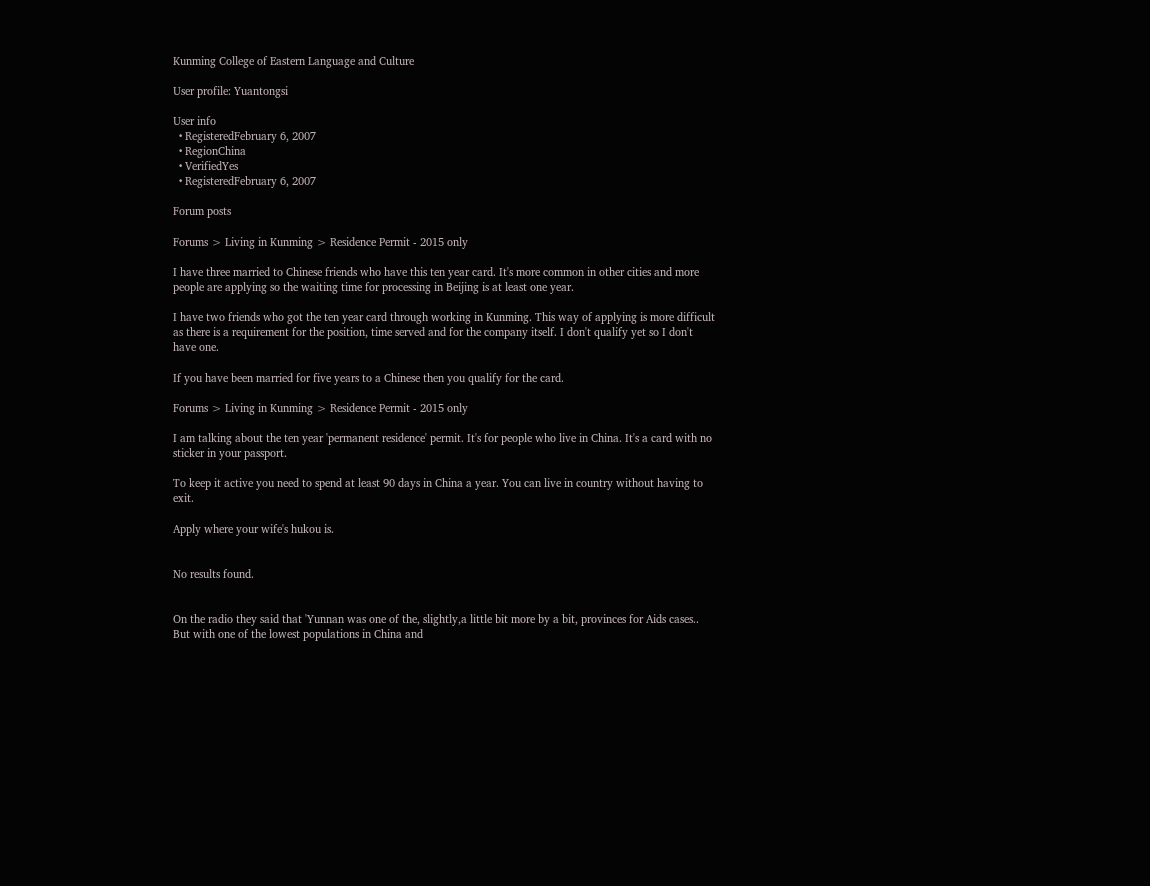Kunming College of Eastern Language and Culture

User profile: Yuantongsi

User info
  • RegisteredFebruary 6, 2007
  • RegionChina
  • VerifiedYes
  • RegisteredFebruary 6, 2007

Forum posts

Forums > Living in Kunming > Residence Permit - 2015 only

I have three married to Chinese friends who have this ten year card. It's more common in other cities and more people are applying so the waiting time for processing in Beijing is at least one year.

I have two friends who got the ten year card through working in Kunming. This way of applying is more difficult as there is a requirement for the position, time served and for the company itself. I don't qualify yet so I don't have one.

If you have been married for five years to a Chinese then you qualify for the card.

Forums > Living in Kunming > Residence Permit - 2015 only

I am talking about the ten year 'permanent residence' permit. It's for people who live in China. It's a card with no sticker in your passport.

To keep it active you need to spend at least 90 days in China a year. You can live in country without having to exit.

Apply where your wife's hukou is.


No results found.


On the radio they said that 'Yunnan was one of the, slightly,a little bit more by a bit, provinces for Aids cases.. But with one of the lowest populations in China and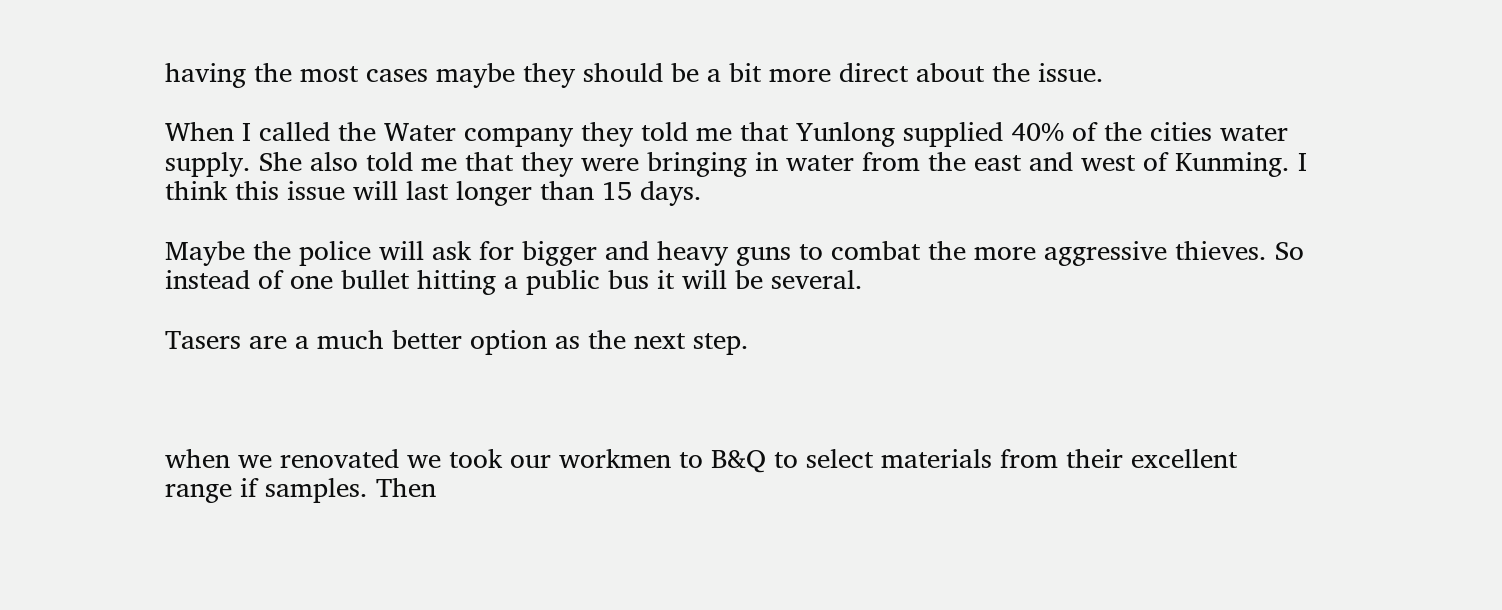having the most cases maybe they should be a bit more direct about the issue.

When I called the Water company they told me that Yunlong supplied 40% of the cities water supply. She also told me that they were bringing in water from the east and west of Kunming. I think this issue will last longer than 15 days.

Maybe the police will ask for bigger and heavy guns to combat the more aggressive thieves. So instead of one bullet hitting a public bus it will be several.

Tasers are a much better option as the next step.



when we renovated we took our workmen to B&Q to select materials from their excellent range if samples. Then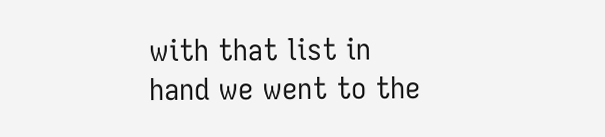with that list in hand we went to the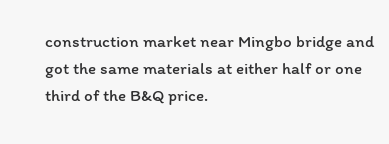construction market near Mingbo bridge and got the same materials at either half or one third of the B&Q price.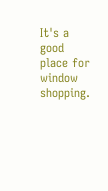It's a good place for window shopping.